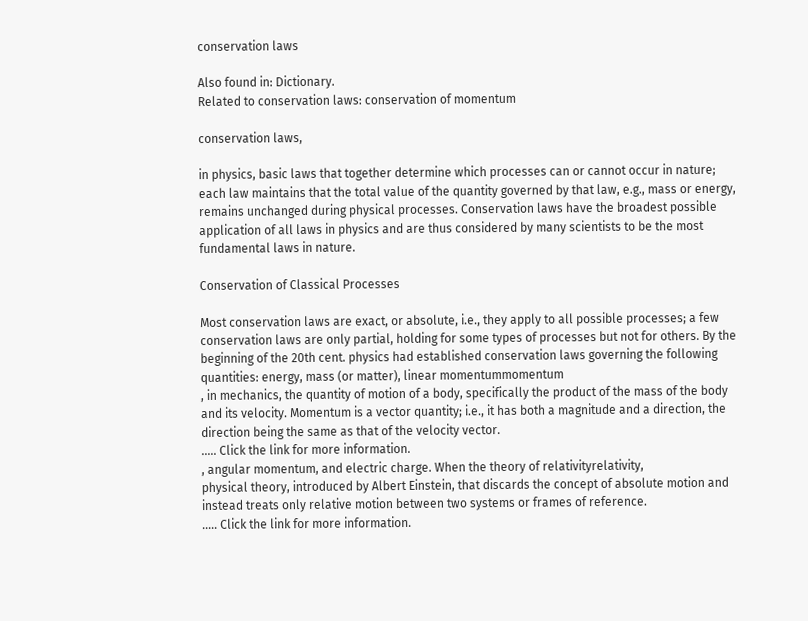conservation laws

Also found in: Dictionary.
Related to conservation laws: conservation of momentum

conservation laws,

in physics, basic laws that together determine which processes can or cannot occur in nature; each law maintains that the total value of the quantity governed by that law, e.g., mass or energy, remains unchanged during physical processes. Conservation laws have the broadest possible application of all laws in physics and are thus considered by many scientists to be the most fundamental laws in nature.

Conservation of Classical Processes

Most conservation laws are exact, or absolute, i.e., they apply to all possible processes; a few conservation laws are only partial, holding for some types of processes but not for others. By the beginning of the 20th cent. physics had established conservation laws governing the following quantities: energy, mass (or matter), linear momentummomentum
, in mechanics, the quantity of motion of a body, specifically the product of the mass of the body and its velocity. Momentum is a vector quantity; i.e., it has both a magnitude and a direction, the direction being the same as that of the velocity vector.
..... Click the link for more information.
, angular momentum, and electric charge. When the theory of relativityrelativity,
physical theory, introduced by Albert Einstein, that discards the concept of absolute motion and instead treats only relative motion between two systems or frames of reference.
..... Click the link for more information.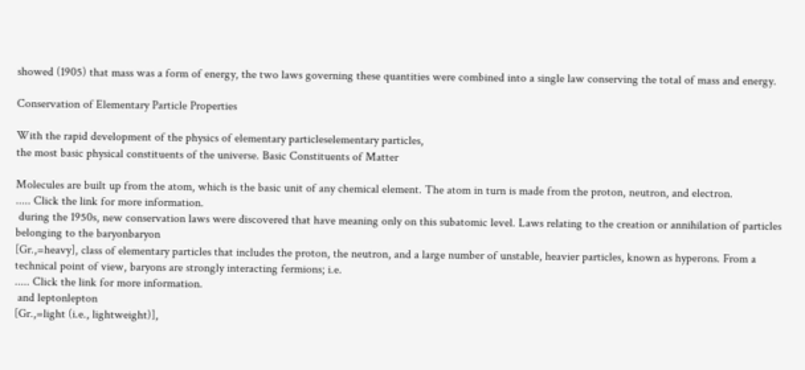showed (1905) that mass was a form of energy, the two laws governing these quantities were combined into a single law conserving the total of mass and energy.

Conservation of Elementary Particle Properties

With the rapid development of the physics of elementary particleselementary particles,
the most basic physical constituents of the universe. Basic Constituents of Matter

Molecules are built up from the atom, which is the basic unit of any chemical element. The atom in turn is made from the proton, neutron, and electron.
..... Click the link for more information.
 during the 1950s, new conservation laws were discovered that have meaning only on this subatomic level. Laws relating to the creation or annihilation of particles belonging to the baryonbaryon
[Gr.,=heavy], class of elementary particles that includes the proton, the neutron, and a large number of unstable, heavier particles, known as hyperons. From a technical point of view, baryons are strongly interacting fermions; i.e.
..... Click the link for more information.
 and leptonlepton
[Gr.,=light (i.e., lightweight)],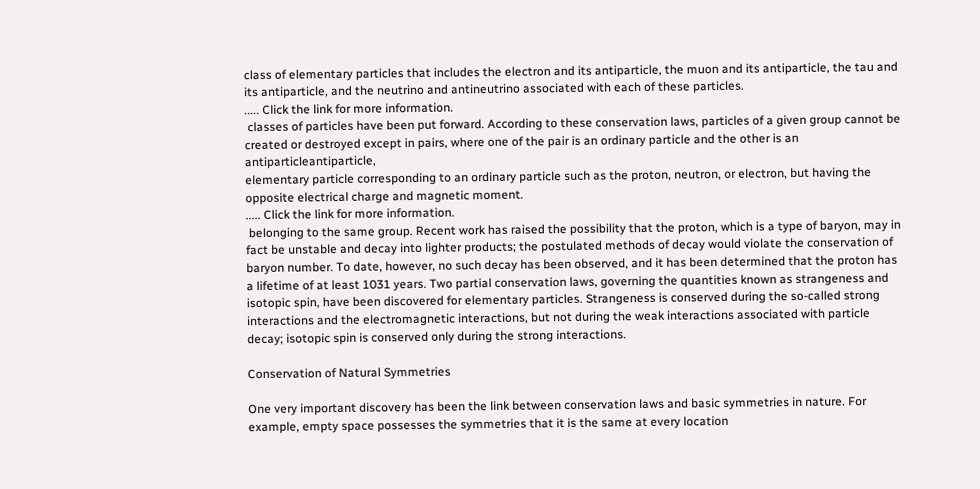class of elementary particles that includes the electron and its antiparticle, the muon and its antiparticle, the tau and its antiparticle, and the neutrino and antineutrino associated with each of these particles.
..... Click the link for more information.
 classes of particles have been put forward. According to these conservation laws, particles of a given group cannot be created or destroyed except in pairs, where one of the pair is an ordinary particle and the other is an antiparticleantiparticle,
elementary particle corresponding to an ordinary particle such as the proton, neutron, or electron, but having the opposite electrical charge and magnetic moment.
..... Click the link for more information.
 belonging to the same group. Recent work has raised the possibility that the proton, which is a type of baryon, may in fact be unstable and decay into lighter products; the postulated methods of decay would violate the conservation of baryon number. To date, however, no such decay has been observed, and it has been determined that the proton has a lifetime of at least 1031 years. Two partial conservation laws, governing the quantities known as strangeness and isotopic spin, have been discovered for elementary particles. Strangeness is conserved during the so-called strong interactions and the electromagnetic interactions, but not during the weak interactions associated with particle decay; isotopic spin is conserved only during the strong interactions.

Conservation of Natural Symmetries

One very important discovery has been the link between conservation laws and basic symmetries in nature. For example, empty space possesses the symmetries that it is the same at every location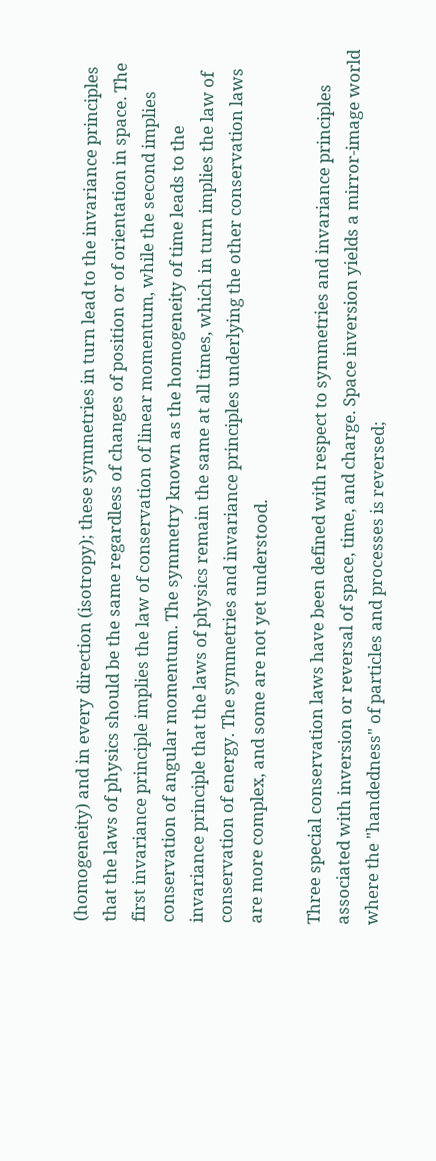(homogeneity) and in every direction (isotropy); these symmetries in turn lead to the invariance principles that the laws of physics should be the same regardless of changes of position or of orientation in space. The first invariance principle implies the law of conservation of linear momentum, while the second implies conservation of angular momentum. The symmetry known as the homogeneity of time leads to the invariance principle that the laws of physics remain the same at all times, which in turn implies the law of conservation of energy. The symmetries and invariance principles underlying the other conservation laws are more complex, and some are not yet understood.

Three special conservation laws have been defined with respect to symmetries and invariance principles associated with inversion or reversal of space, time, and charge. Space inversion yields a mirror-image world where the "handedness" of particles and processes is reversed;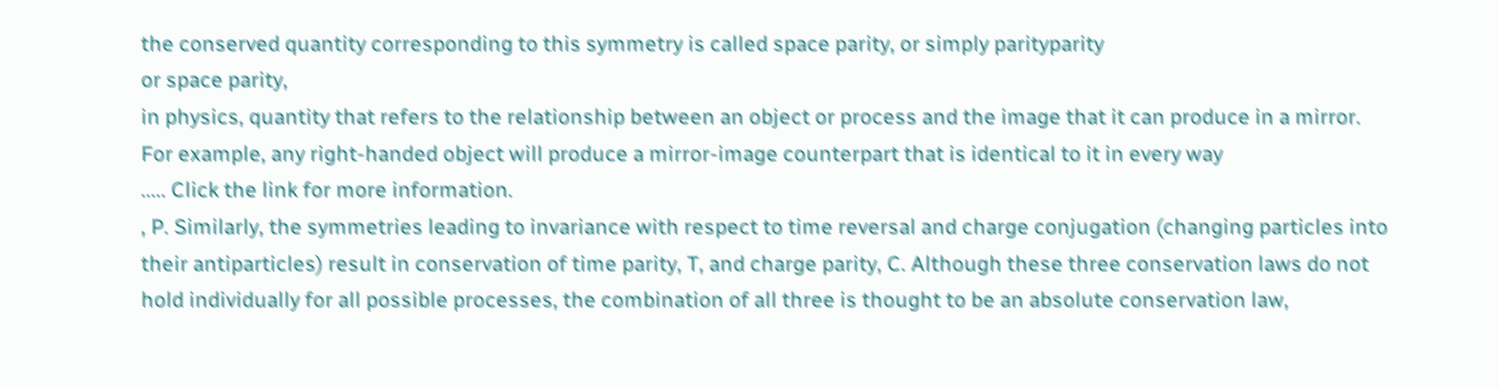the conserved quantity corresponding to this symmetry is called space parity, or simply parityparity
or space parity,
in physics, quantity that refers to the relationship between an object or process and the image that it can produce in a mirror. For example, any right-handed object will produce a mirror-image counterpart that is identical to it in every way
..... Click the link for more information.
, P. Similarly, the symmetries leading to invariance with respect to time reversal and charge conjugation (changing particles into their antiparticles) result in conservation of time parity, T, and charge parity, C. Although these three conservation laws do not hold individually for all possible processes, the combination of all three is thought to be an absolute conservation law,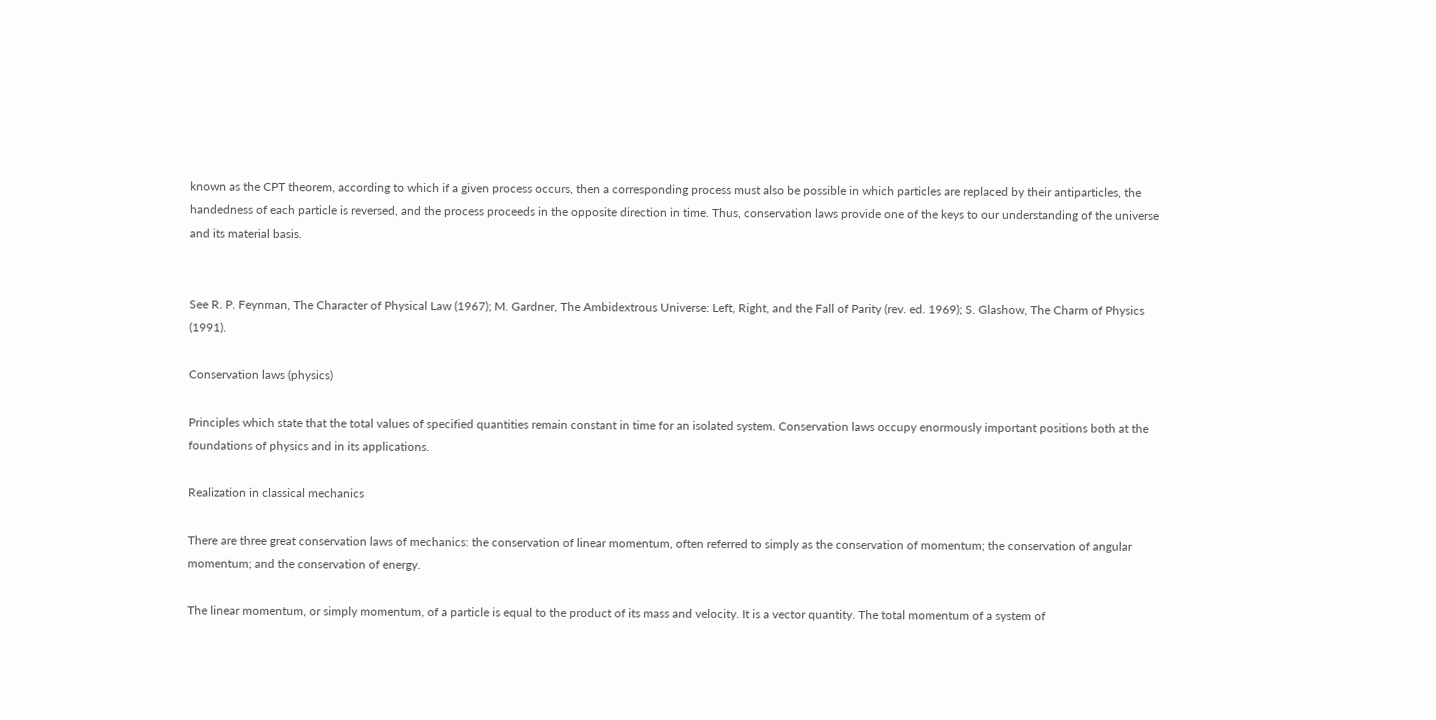known as the CPT theorem, according to which if a given process occurs, then a corresponding process must also be possible in which particles are replaced by their antiparticles, the handedness of each particle is reversed, and the process proceeds in the opposite direction in time. Thus, conservation laws provide one of the keys to our understanding of the universe and its material basis.


See R. P. Feynman, The Character of Physical Law (1967); M. Gardner, The Ambidextrous Universe: Left, Right, and the Fall of Parity (rev. ed. 1969); S. Glashow, The Charm of Physics (1991).

Conservation laws (physics)

Principles which state that the total values of specified quantities remain constant in time for an isolated system. Conservation laws occupy enormously important positions both at the foundations of physics and in its applications.

Realization in classical mechanics

There are three great conservation laws of mechanics: the conservation of linear momentum, often referred to simply as the conservation of momentum; the conservation of angular momentum; and the conservation of energy.

The linear momentum, or simply momentum, of a particle is equal to the product of its mass and velocity. It is a vector quantity. The total momentum of a system of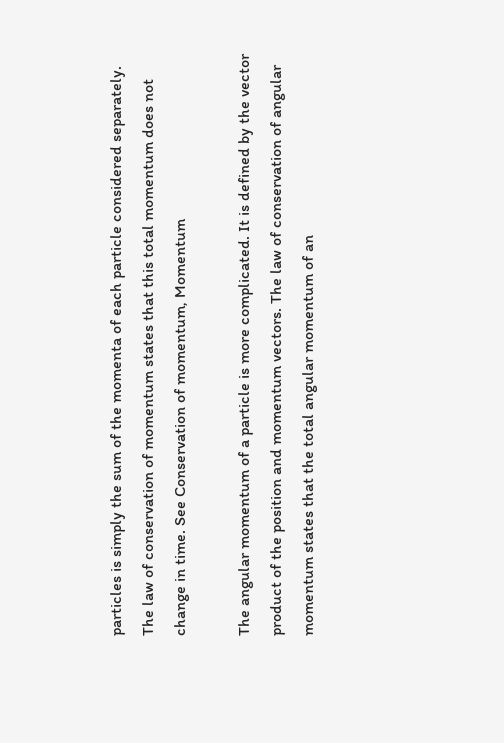particles is simply the sum of the momenta of each particle considered separately. The law of conservation of momentum states that this total momentum does not change in time. See Conservation of momentum, Momentum

The angular momentum of a particle is more complicated. It is defined by the vector product of the position and momentum vectors. The law of conservation of angular momentum states that the total angular momentum of an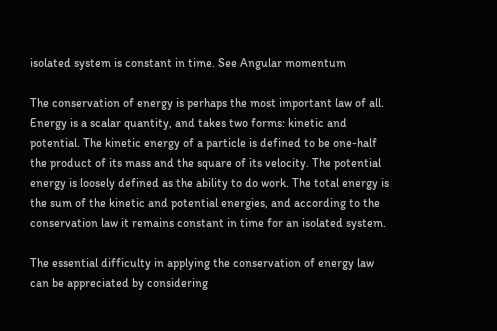isolated system is constant in time. See Angular momentum

The conservation of energy is perhaps the most important law of all. Energy is a scalar quantity, and takes two forms: kinetic and potential. The kinetic energy of a particle is defined to be one-half the product of its mass and the square of its velocity. The potential energy is loosely defined as the ability to do work. The total energy is the sum of the kinetic and potential energies, and according to the conservation law it remains constant in time for an isolated system.

The essential difficulty in applying the conservation of energy law can be appreciated by considering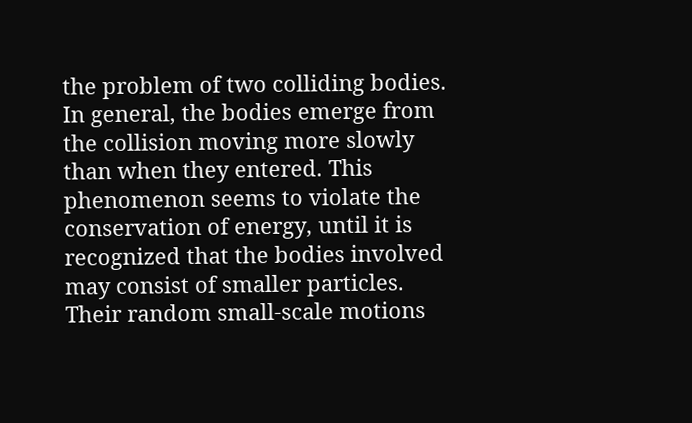the problem of two colliding bodies. In general, the bodies emerge from the collision moving more slowly than when they entered. This phenomenon seems to violate the conservation of energy, until it is recognized that the bodies involved may consist of smaller particles. Their random small-scale motions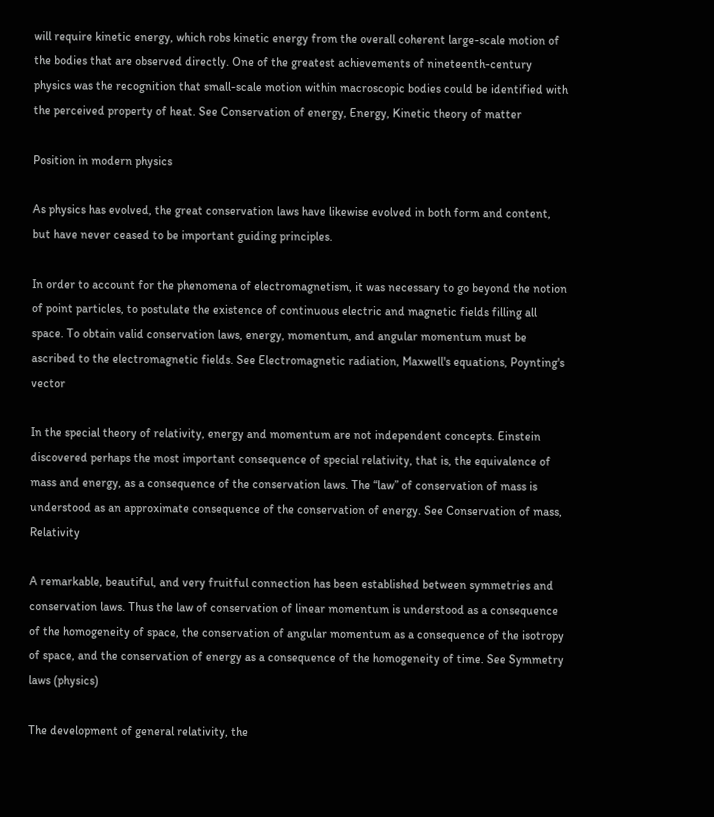will require kinetic energy, which robs kinetic energy from the overall coherent large-scale motion of the bodies that are observed directly. One of the greatest achievements of nineteenth-century physics was the recognition that small-scale motion within macroscopic bodies could be identified with the perceived property of heat. See Conservation of energy, Energy, Kinetic theory of matter

Position in modern physics

As physics has evolved, the great conservation laws have likewise evolved in both form and content, but have never ceased to be important guiding principles.

In order to account for the phenomena of electromagnetism, it was necessary to go beyond the notion of point particles, to postulate the existence of continuous electric and magnetic fields filling all space. To obtain valid conservation laws, energy, momentum, and angular momentum must be ascribed to the electromagnetic fields. See Electromagnetic radiation, Maxwell's equations, Poynting's vector

In the special theory of relativity, energy and momentum are not independent concepts. Einstein discovered perhaps the most important consequence of special relativity, that is, the equivalence of mass and energy, as a consequence of the conservation laws. The “law” of conservation of mass is understood as an approximate consequence of the conservation of energy. See Conservation of mass, Relativity

A remarkable, beautiful, and very fruitful connection has been established between symmetries and conservation laws. Thus the law of conservation of linear momentum is understood as a consequence of the homogeneity of space, the conservation of angular momentum as a consequence of the isotropy of space, and the conservation of energy as a consequence of the homogeneity of time. See Symmetry laws (physics)

The development of general relativity, the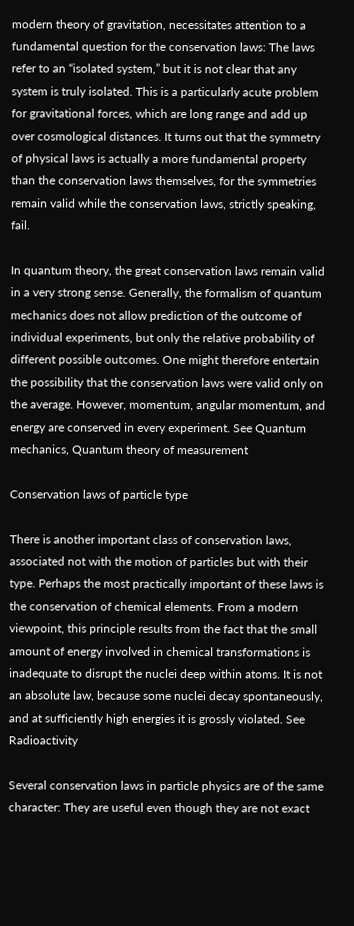modern theory of gravitation, necessitates attention to a fundamental question for the conservation laws: The laws refer to an “isolated system,” but it is not clear that any system is truly isolated. This is a particularly acute problem for gravitational forces, which are long range and add up over cosmological distances. It turns out that the symmetry of physical laws is actually a more fundamental property than the conservation laws themselves, for the symmetries remain valid while the conservation laws, strictly speaking, fail.

In quantum theory, the great conservation laws remain valid in a very strong sense. Generally, the formalism of quantum mechanics does not allow prediction of the outcome of individual experiments, but only the relative probability of different possible outcomes. One might therefore entertain the possibility that the conservation laws were valid only on the average. However, momentum, angular momentum, and energy are conserved in every experiment. See Quantum mechanics, Quantum theory of measurement

Conservation laws of particle type

There is another important class of conservation laws, associated not with the motion of particles but with their type. Perhaps the most practically important of these laws is the conservation of chemical elements. From a modern viewpoint, this principle results from the fact that the small amount of energy involved in chemical transformations is inadequate to disrupt the nuclei deep within atoms. It is not an absolute law, because some nuclei decay spontaneously, and at sufficiently high energies it is grossly violated. See Radioactivity

Several conservation laws in particle physics are of the same character: They are useful even though they are not exact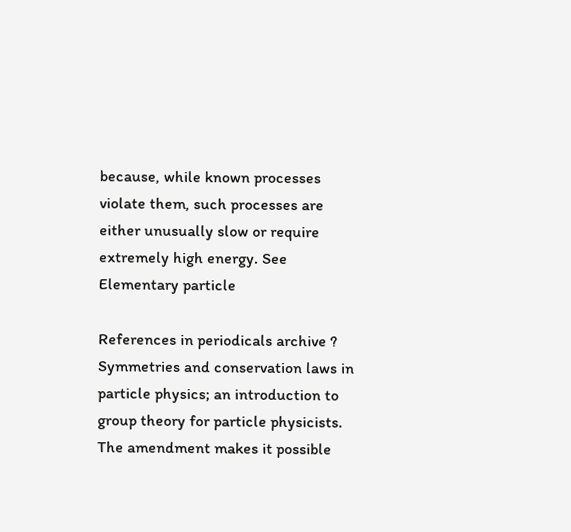because, while known processes violate them, such processes are either unusually slow or require extremely high energy. See Elementary particle

References in periodicals archive ?
Symmetries and conservation laws in particle physics; an introduction to group theory for particle physicists.
The amendment makes it possible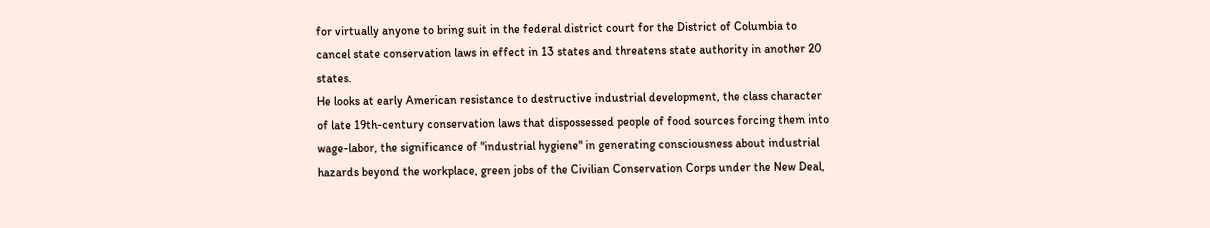for virtually anyone to bring suit in the federal district court for the District of Columbia to cancel state conservation laws in effect in 13 states and threatens state authority in another 20 states.
He looks at early American resistance to destructive industrial development, the class character of late 19th-century conservation laws that dispossessed people of food sources forcing them into wage-labor, the significance of "industrial hygiene" in generating consciousness about industrial hazards beyond the workplace, green jobs of the Civilian Conservation Corps under the New Deal,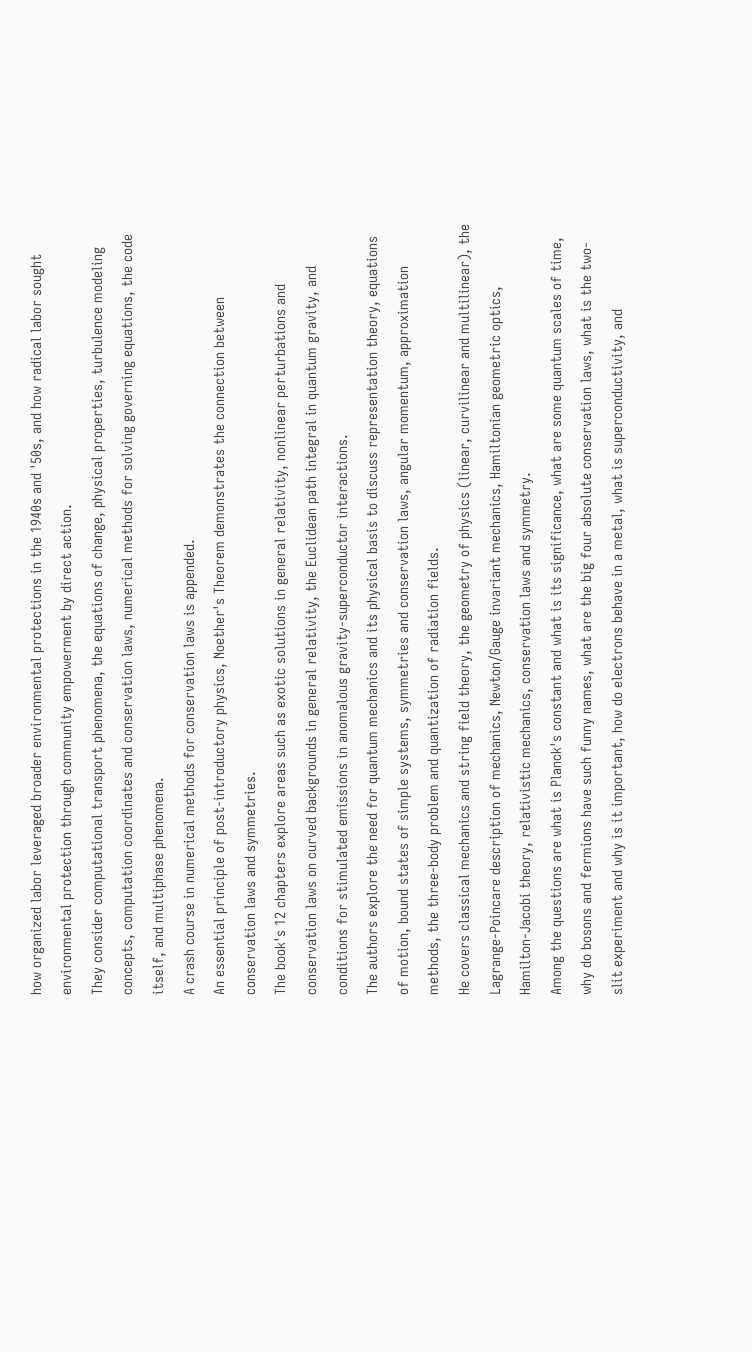how organized labor leveraged broader environmental protections in the 1940s and '50s, and how radical labor sought environmental protection through community empowerment by direct action.
They consider computational transport phenomena, the equations of change, physical properties, turbulence modeling concepts, computation coordinates and conservation laws, numerical methods for solving governing equations, the code itself, and multiphase phenomena.
A crash course in numerical methods for conservation laws is appended.
An essential principle of post-introductory physics, Noether's Theorem demonstrates the connection between conservation laws and symmetries.
The book's 12 chapters explore areas such as exotic solutions in general relativity, nonlinear perturbations and conservation laws on curved backgrounds in general relativity, the Euclidean path integral in quantum gravity, and conditions for stimulated emissions in anomalous gravity-superconductor interactions.
The authors explore the need for quantum mechanics and its physical basis to discuss representation theory, equations of motion, bound states of simple systems, symmetries and conservation laws, angular momentum, approximation methods, the three-body problem and quantization of radiation fields.
He covers classical mechanics and string field theory, the geometry of physics (linear, curvilinear and multilinear), the Lagrange-Poincare description of mechanics, Newton/Gauge invariant mechanics, Hamiltonian geometric optics, Hamilton-Jacobi theory, relativistic mechanics, conservation laws and symmetry.
Among the questions are what is Planck's constant and what is its significance, what are some quantum scales of time, why do bosons and fermions have such funny names, what are the big four absolute conservation laws, what is the two-slit experiment and why is it important, how do electrons behave in a metal, what is superconductivity, and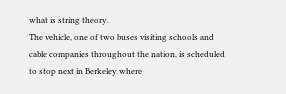what is string theory.
The vehicle, one of two buses visiting schools and cable companies throughout the nation, is scheduled to stop next in Berkeley where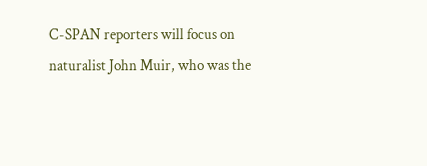C-SPAN reporters will focus on naturalist John Muir, who was the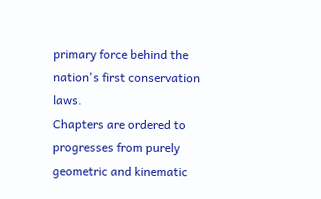primary force behind the nation's first conservation laws.
Chapters are ordered to progresses from purely geometric and kinematic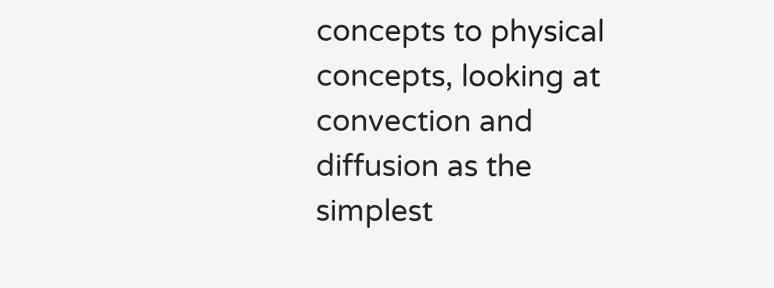concepts to physical concepts, looking at convection and diffusion as the simplest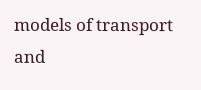models of transport and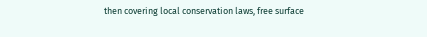then covering local conservation laws, free surface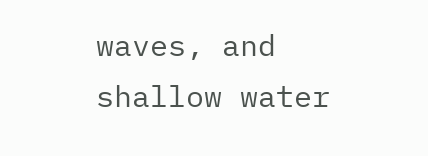waves, and shallow water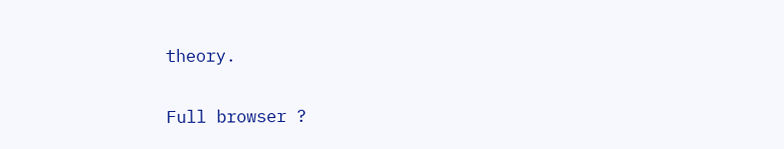theory.

Full browser ?